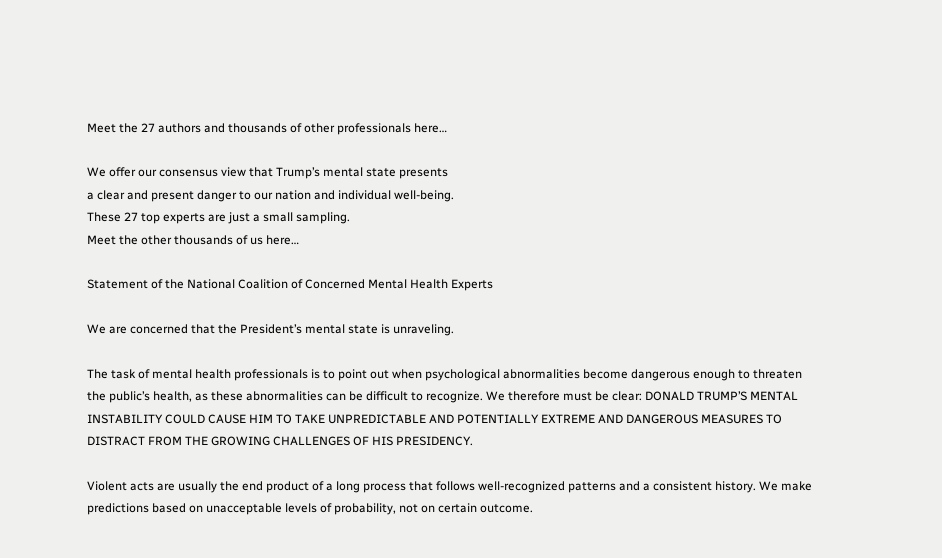Meet the 27 authors and thousands of other professionals here…

We offer our consensus view that Trump’s mental state presents
a clear and present danger to our nation and individual well-being.
These 27 top experts are just a small sampling.
Meet the other thousands of us here…

Statement of the National Coalition of Concerned Mental Health Experts

We are concerned that the President’s mental state is unraveling.

The task of mental health professionals is to point out when psychological abnormalities become dangerous enough to threaten the public’s health, as these abnormalities can be difficult to recognize. We therefore must be clear: DONALD TRUMP’S MENTAL INSTABILITY COULD CAUSE HIM TO TAKE UNPREDICTABLE AND POTENTIALLY EXTREME AND DANGEROUS MEASURES TO DISTRACT FROM THE GROWING CHALLENGES OF HIS PRESIDENCY.

Violent acts are usually the end product of a long process that follows well-recognized patterns and a consistent history. We make predictions based on unacceptable levels of probability, not on certain outcome.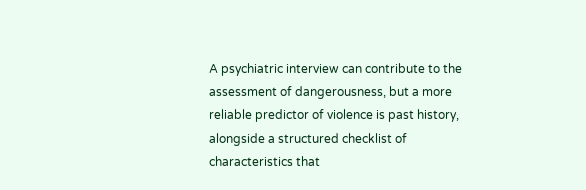A psychiatric interview can contribute to the assessment of dangerousness, but a more reliable predictor of violence is past history, alongside a structured checklist of characteristics that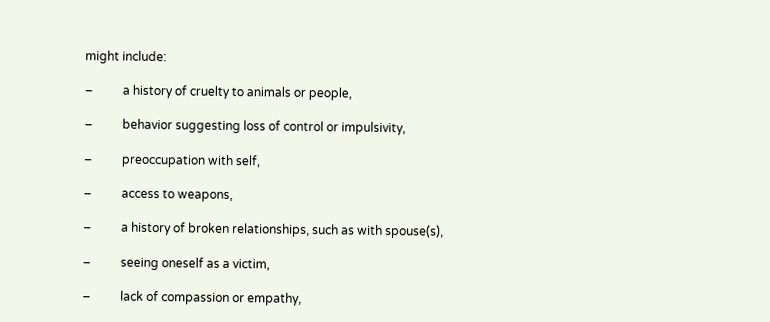might include:

–          a history of cruelty to animals or people,

–          behavior suggesting loss of control or impulsivity,

–          preoccupation with self,

–          access to weapons,

–          a history of broken relationships, such as with spouse(s),

–          seeing oneself as a victim,

–          lack of compassion or empathy,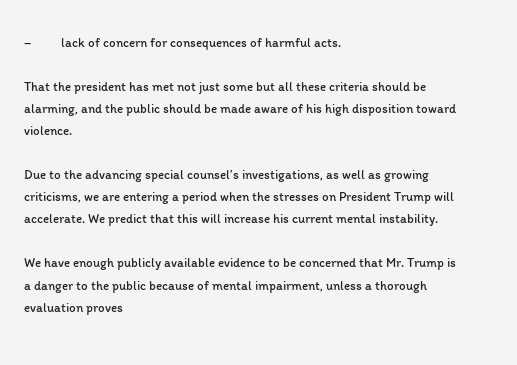–          lack of concern for consequences of harmful acts.

That the president has met not just some but all these criteria should be alarming, and the public should be made aware of his high disposition toward violence.

Due to the advancing special counsel’s investigations, as well as growing criticisms, we are entering a period when the stresses on President Trump will accelerate. We predict that this will increase his current mental instability.

We have enough publicly available evidence to be concerned that Mr. Trump is a danger to the public because of mental impairment, unless a thorough evaluation proves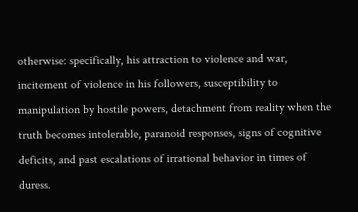otherwise: specifically, his attraction to violence and war, incitement of violence in his followers, susceptibility to manipulation by hostile powers, detachment from reality when the truth becomes intolerable, paranoid responses, signs of cognitive deficits, and past escalations of irrational behavior in times of duress.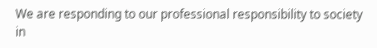We are responding to our professional responsibility to society in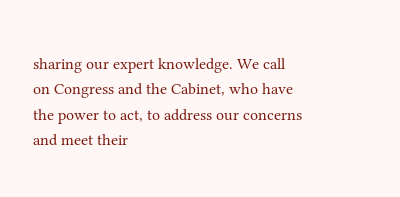sharing our expert knowledge. We call on Congress and the Cabinet, who have the power to act, to address our concerns and meet their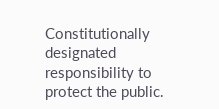Constitutionally designated responsibility to protect the public.